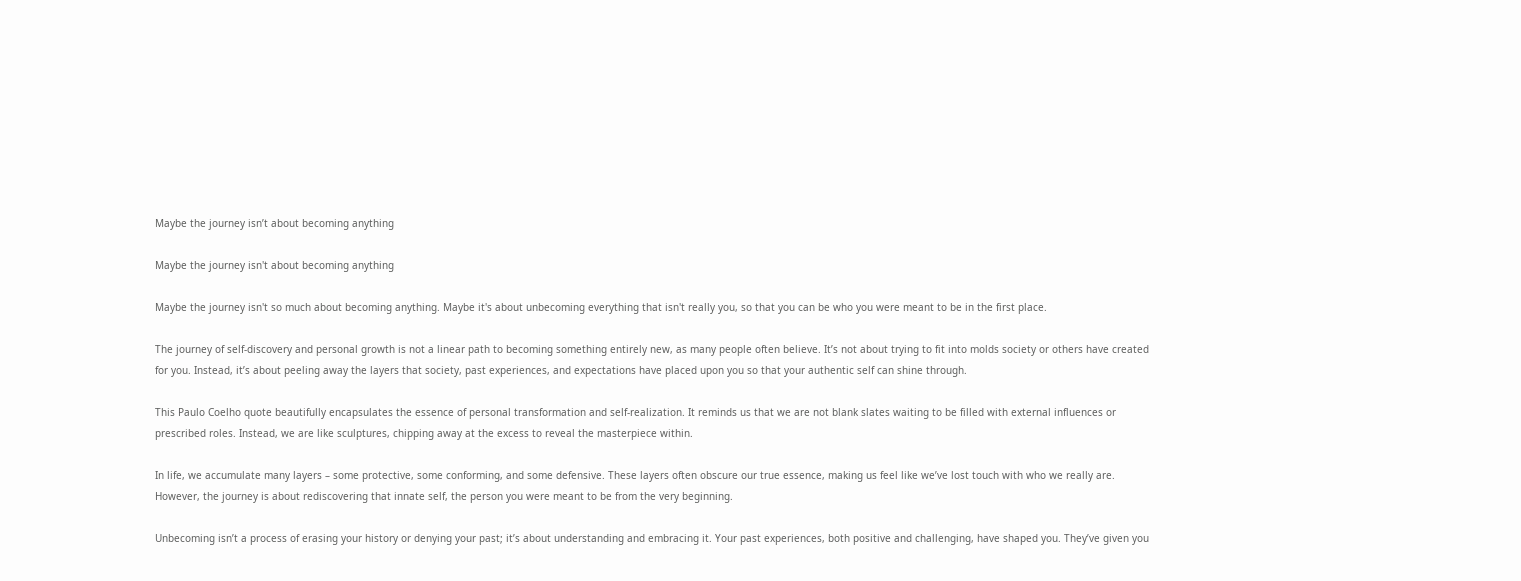Maybe the journey isn’t about becoming anything

Maybe the journey isn't about becoming anything

Maybe the journey isn't so much about becoming anything. Maybe it's about unbecoming everything that isn't really you, so that you can be who you were meant to be in the first place.

The journey of self-discovery and personal growth is not a linear path to becoming something entirely new, as many people often believe. It’s not about trying to fit into molds society or others have created for you. Instead, it’s about peeling away the layers that society, past experiences, and expectations have placed upon you so that your authentic self can shine through.

This Paulo Coelho quote beautifully encapsulates the essence of personal transformation and self-realization. It reminds us that we are not blank slates waiting to be filled with external influences or prescribed roles. Instead, we are like sculptures, chipping away at the excess to reveal the masterpiece within.

In life, we accumulate many layers – some protective, some conforming, and some defensive. These layers often obscure our true essence, making us feel like we’ve lost touch with who we really are. However, the journey is about rediscovering that innate self, the person you were meant to be from the very beginning.

Unbecoming isn’t a process of erasing your history or denying your past; it’s about understanding and embracing it. Your past experiences, both positive and challenging, have shaped you. They’ve given you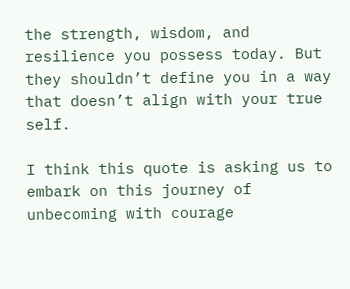the strength, wisdom, and resilience you possess today. But they shouldn’t define you in a way that doesn’t align with your true self.

I think this quote is asking us to embark on this journey of unbecoming with courage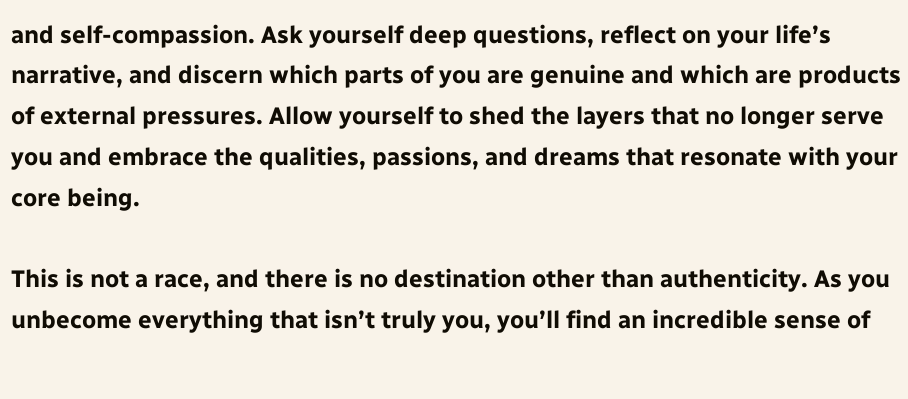and self-compassion. Ask yourself deep questions, reflect on your life’s narrative, and discern which parts of you are genuine and which are products of external pressures. Allow yourself to shed the layers that no longer serve you and embrace the qualities, passions, and dreams that resonate with your core being.

This is not a race, and there is no destination other than authenticity. As you unbecome everything that isn’t truly you, you’ll find an incredible sense of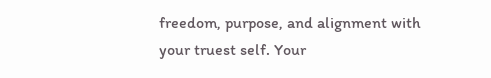freedom, purpose, and alignment with your truest self. Your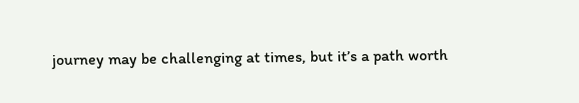journey may be challenging at times, but it’s a path worth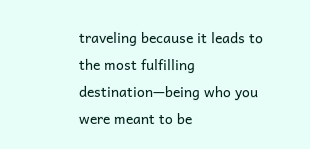traveling because it leads to the most fulfilling destination—being who you were meant to be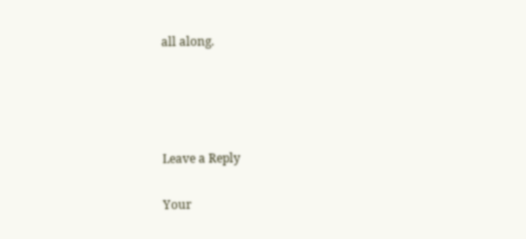all along.




Leave a Reply

Your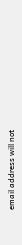email address will not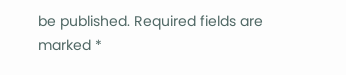be published. Required fields are marked *